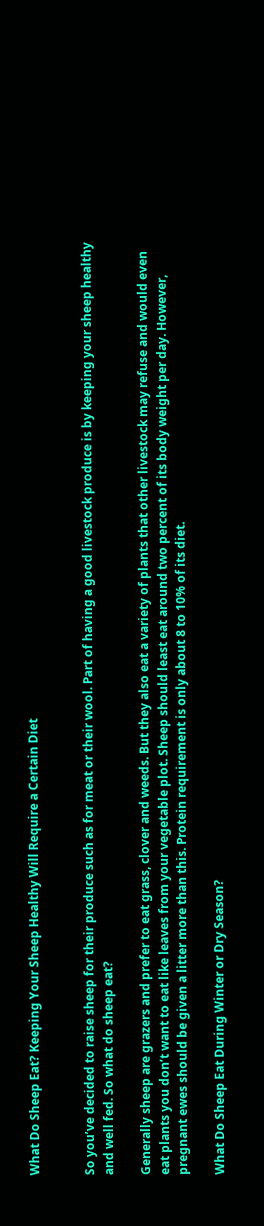What Do Sheep Eat? Keeping Your Sheep Healthy Will Require a Certain Diet


So you’ve decided to raise sheep for their produce such as for meat or their wool. Part of having a good livestock produce is by keeping your sheep healthy and well fed. So what do sheep eat?

Generally sheep are grazers and prefer to eat grass, clover and weeds. But they also eat a variety of plants that other livestock may refuse and would even eat plants you don’t want to eat like leaves from your vegetable plot. Sheep should least eat around two percent of its body weight per day. However, pregnant ewes should be given a litter more than this. Protein requirement is only about 8 to 10% of its diet.

What Do Sheep Eat During Winter or Dry Season?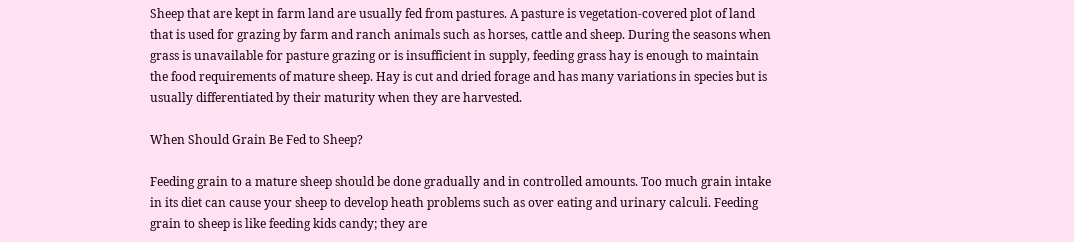Sheep that are kept in farm land are usually fed from pastures. A pasture is vegetation-covered plot of land that is used for grazing by farm and ranch animals such as horses, cattle and sheep. During the seasons when grass is unavailable for pasture grazing or is insufficient in supply, feeding grass hay is enough to maintain the food requirements of mature sheep. Hay is cut and dried forage and has many variations in species but is usually differentiated by their maturity when they are harvested.

When Should Grain Be Fed to Sheep?

Feeding grain to a mature sheep should be done gradually and in controlled amounts. Too much grain intake in its diet can cause your sheep to develop heath problems such as over eating and urinary calculi. Feeding grain to sheep is like feeding kids candy; they are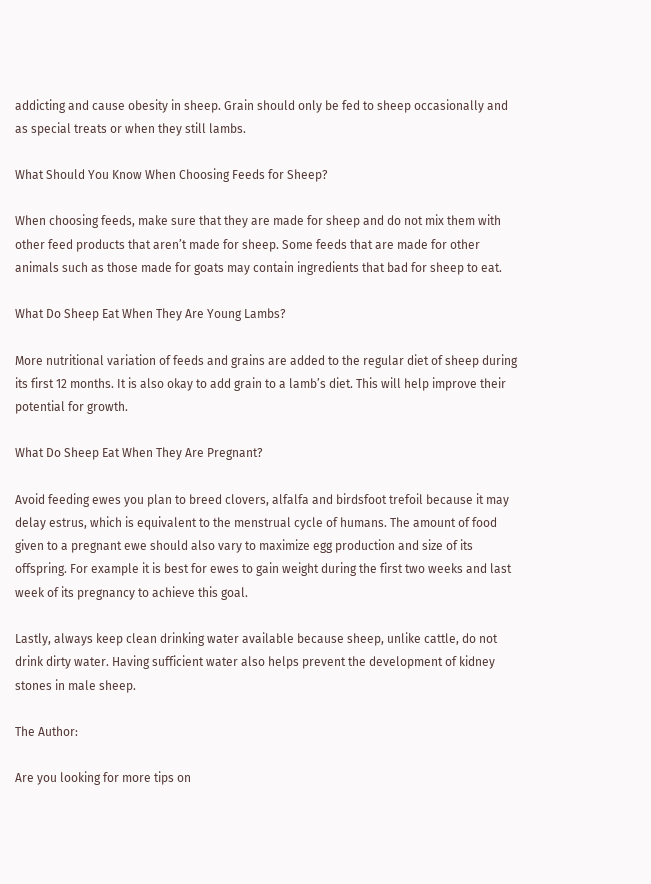addicting and cause obesity in sheep. Grain should only be fed to sheep occasionally and as special treats or when they still lambs.

What Should You Know When Choosing Feeds for Sheep?

When choosing feeds, make sure that they are made for sheep and do not mix them with other feed products that aren’t made for sheep. Some feeds that are made for other animals such as those made for goats may contain ingredients that bad for sheep to eat.

What Do Sheep Eat When They Are Young Lambs?

More nutritional variation of feeds and grains are added to the regular diet of sheep during its first 12 months. It is also okay to add grain to a lamb’s diet. This will help improve their potential for growth.

What Do Sheep Eat When They Are Pregnant?

Avoid feeding ewes you plan to breed clovers, alfalfa and birdsfoot trefoil because it may delay estrus, which is equivalent to the menstrual cycle of humans. The amount of food given to a pregnant ewe should also vary to maximize egg production and size of its offspring. For example it is best for ewes to gain weight during the first two weeks and last week of its pregnancy to achieve this goal.

Lastly, always keep clean drinking water available because sheep, unlike cattle, do not drink dirty water. Having sufficient water also helps prevent the development of kidney stones in male sheep.

The Author:

Are you looking for more tips on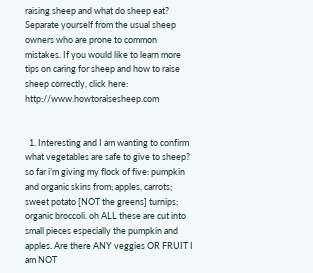raising sheep and what do sheep eat? Separate yourself from the usual sheep owners who are prone to common mistakes. If you would like to learn more tips on caring for sheep and how to raise sheep correctly, click here: http://www.howtoraisesheep.com


  1. Interesting and I am wanting to confirm what vegetables are safe to give to sheep? so far i’m giving my flock of five: pumpkin and organic skins from; apples, carrots; sweet potato [NOT the greens] turnips; organic broccoli. oh ALL these are cut into small pieces especially the pumpkin and apples. Are there ANY veggies OR FRUIT I am NOT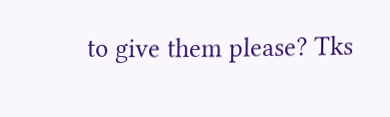to give them please? Tks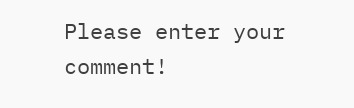Please enter your comment!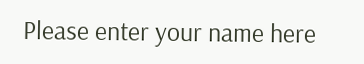Please enter your name here